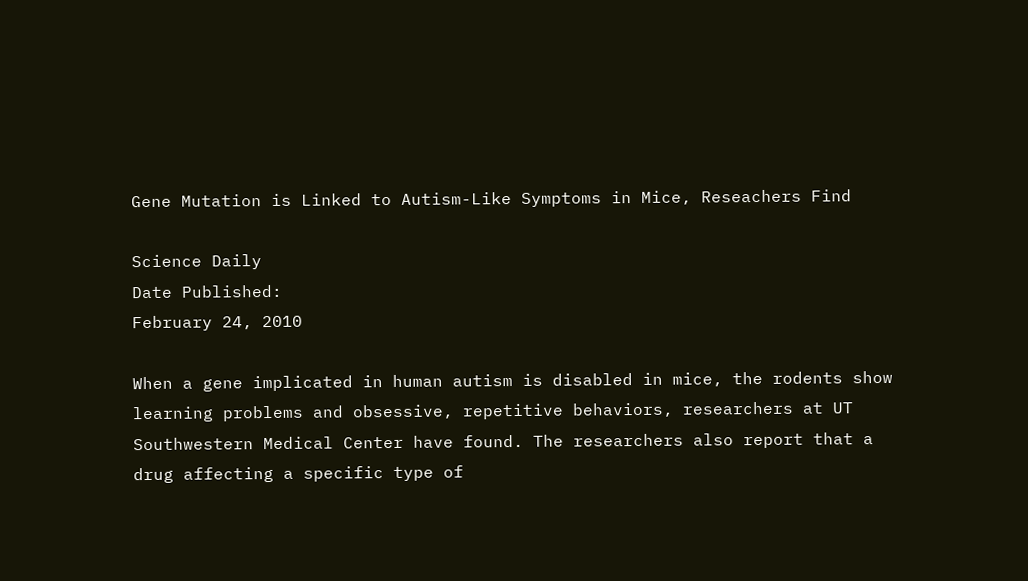Gene Mutation is Linked to Autism-Like Symptoms in Mice, Reseachers Find

Science Daily
Date Published:
February 24, 2010

When a gene implicated in human autism is disabled in mice, the rodents show learning problems and obsessive, repetitive behaviors, researchers at UT Southwestern Medical Center have found. The researchers also report that a drug affecting a specific type of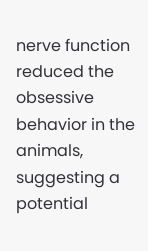nerve function reduced the obsessive behavior in the animals, suggesting a potential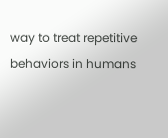way to treat repetitive behaviors in humans